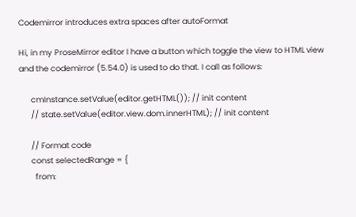Codemirror introduces extra spaces after autoFormat

Hi, in my ProseMirror editor I have a button which toggle the view to HTML view and the codemirror (5.54.0) is used to do that. I call as follows:

      cmInstance.setValue(editor.getHTML()); // init content
      // state.setValue(editor.view.dom.innerHTML); // init content

      // Format code
      const selectedRange = {
        from: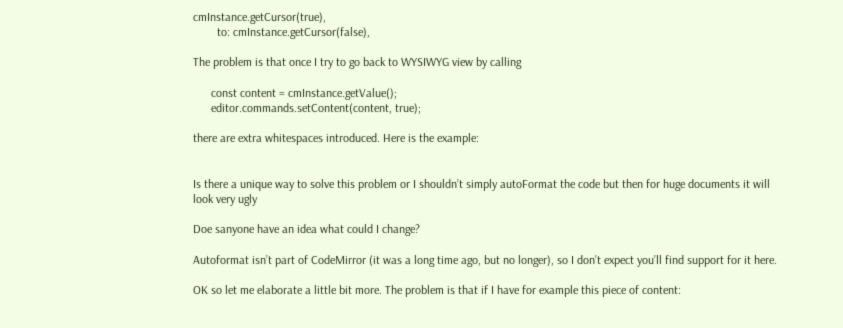cmInstance.getCursor(true),
        to: cmInstance.getCursor(false),

The problem is that once I try to go back to WYSIWYG view by calling

      const content = cmInstance.getValue();
      editor.commands.setContent(content, true);

there are extra whitespaces introduced. Here is the example:


Is there a unique way to solve this problem or I shouldn’t simply autoFormat the code but then for huge documents it will look very ugly

Doe sanyone have an idea what could I change?

Autoformat isn’t part of CodeMirror (it was a long time ago, but no longer), so I don’t expect you’ll find support for it here.

OK so let me elaborate a little bit more. The problem is that if I have for example this piece of content: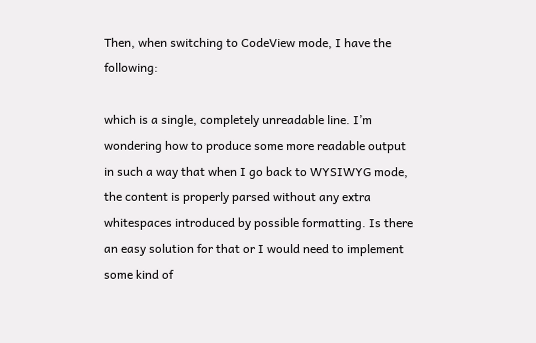Then, when switching to CodeView mode, I have the following:

which is a single, completely unreadable line. I’m wondering how to produce some more readable output in such a way that when I go back to WYSIWYG mode, the content is properly parsed without any extra whitespaces introduced by possible formatting. Is there an easy solution for that or I would need to implement some kind of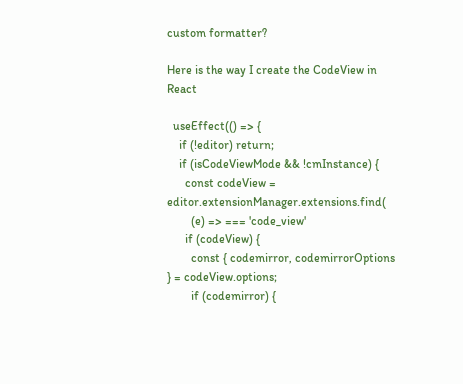custom formatter?

Here is the way I create the CodeView in React

  useEffect(() => {
    if (!editor) return;
    if (isCodeViewMode && !cmInstance) {
      const codeView = editor.extensionManager.extensions.find(
        (e) => === 'code_view'
      if (codeView) {
        const { codemirror, codemirrorOptions } = codeView.options;
        if (codemirror) {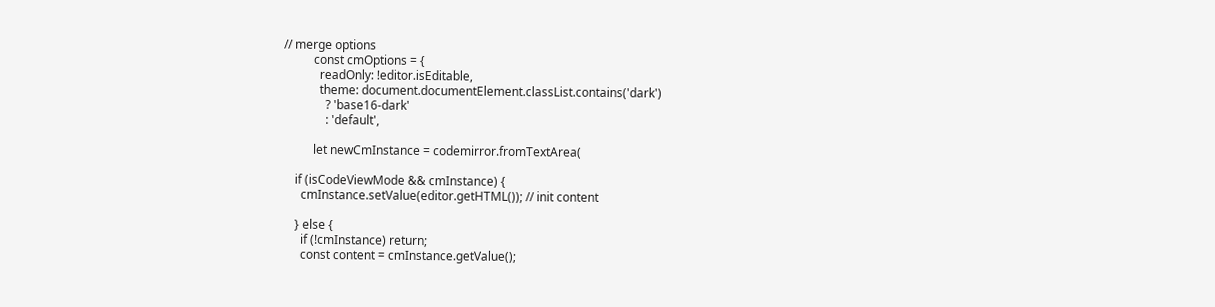// merge options
          const cmOptions = {
            readOnly: !editor.isEditable,
            theme: document.documentElement.classList.contains('dark')
              ? 'base16-dark'
              : 'default',

          let newCmInstance = codemirror.fromTextArea(

    if (isCodeViewMode && cmInstance) {
      cmInstance.setValue(editor.getHTML()); // init content

    } else {
      if (!cmInstance) return;
      const content = cmInstance.getValue();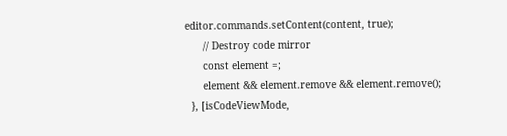editor.commands.setContent(content, true);
      // Destroy code mirror
      const element =;
      element && element.remove && element.remove();
  }, [isCodeViewMode,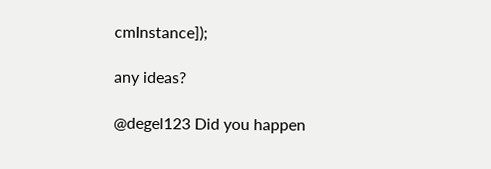cmInstance]);

any ideas?

@degel123 Did you happen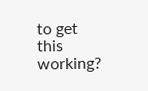to get this working?